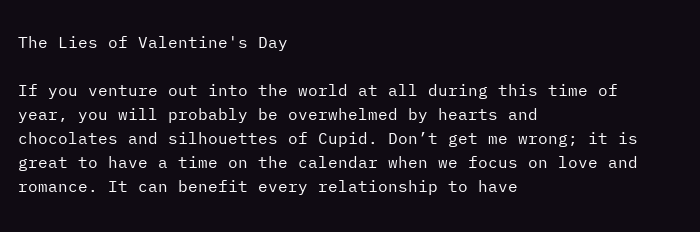The Lies of Valentine's Day

If you venture out into the world at all during this time of year, you will probably be overwhelmed by hearts and chocolates and silhouettes of Cupid. Don’t get me wrong; it is great to have a time on the calendar when we focus on love and romance. It can benefit every relationship to have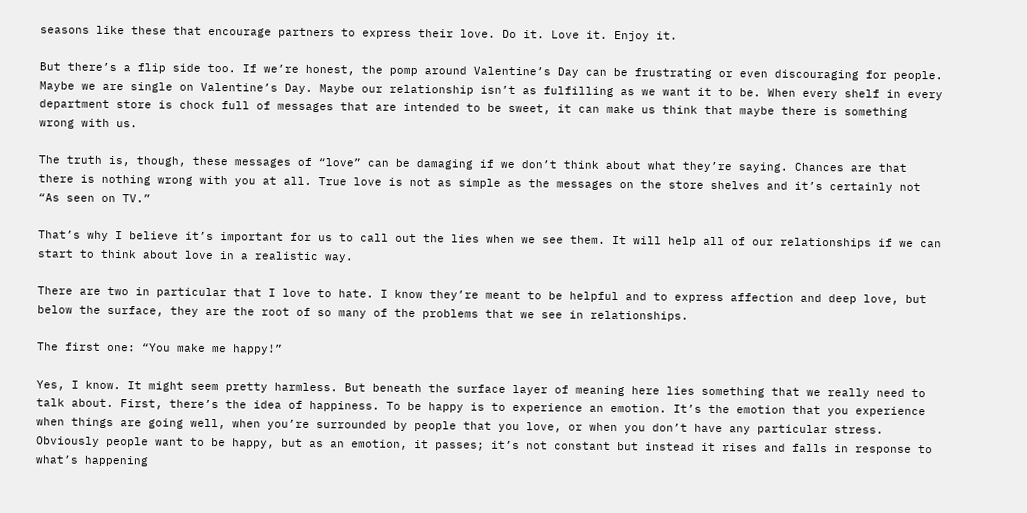seasons like these that encourage partners to express their love. Do it. Love it. Enjoy it.

But there’s a flip side too. If we’re honest, the pomp around Valentine’s Day can be frustrating or even discouraging for people. Maybe we are single on Valentine’s Day. Maybe our relationship isn’t as fulfilling as we want it to be. When every shelf in every department store is chock full of messages that are intended to be sweet, it can make us think that maybe there is something wrong with us.

The truth is, though, these messages of “love” can be damaging if we don’t think about what they’re saying. Chances are that there is nothing wrong with you at all. True love is not as simple as the messages on the store shelves and it’s certainly not “As seen on TV.”

That’s why I believe it’s important for us to call out the lies when we see them. It will help all of our relationships if we can start to think about love in a realistic way.

There are two in particular that I love to hate. I know they’re meant to be helpful and to express affection and deep love, but below the surface, they are the root of so many of the problems that we see in relationships.

The first one: “You make me happy!”

Yes, I know. It might seem pretty harmless. But beneath the surface layer of meaning here lies something that we really need to talk about. First, there’s the idea of happiness. To be happy is to experience an emotion. It’s the emotion that you experience when things are going well, when you’re surrounded by people that you love, or when you don’t have any particular stress. Obviously people want to be happy, but as an emotion, it passes; it’s not constant but instead it rises and falls in response to what’s happening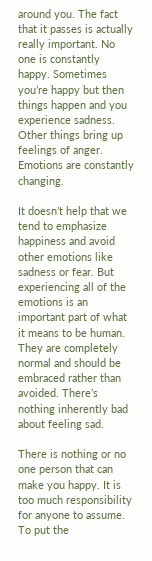around you. The fact that it passes is actually really important. No one is constantly happy. Sometimes you’re happy but then things happen and you experience sadness. Other things bring up feelings of anger. Emotions are constantly changing.

It doesn’t help that we tend to emphasize happiness and avoid other emotions like sadness or fear. But experiencing all of the emotions is an important part of what it means to be human. They are completely normal and should be embraced rather than avoided. There’s nothing inherently bad about feeling sad.

There is nothing or no one person that can make you happy. It is too much responsibility for anyone to assume. To put the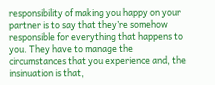responsibility of making you happy on your partner is to say that they’re somehow responsible for everything that happens to you. They have to manage the circumstances that you experience and, the insinuation is that,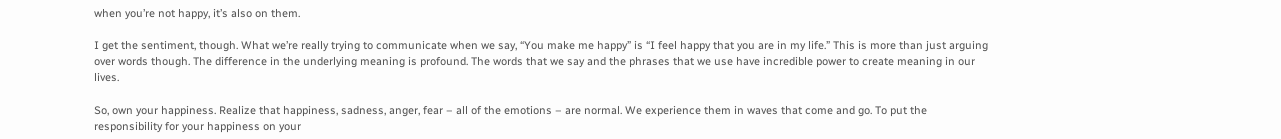when you’re not happy, it’s also on them.

I get the sentiment, though. What we’re really trying to communicate when we say, “You make me happy” is “I feel happy that you are in my life.” This is more than just arguing over words though. The difference in the underlying meaning is profound. The words that we say and the phrases that we use have incredible power to create meaning in our lives.

So, own your happiness. Realize that happiness, sadness, anger, fear – all of the emotions – are normal. We experience them in waves that come and go. To put the responsibility for your happiness on your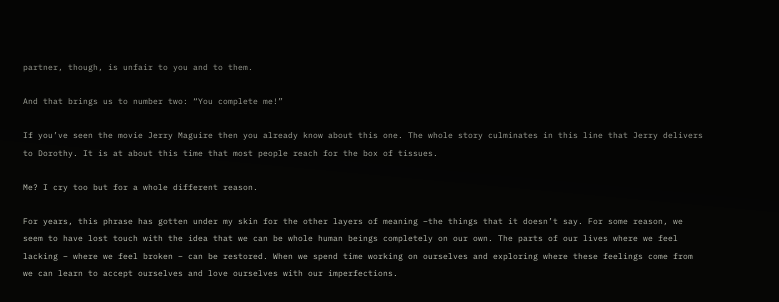partner, though, is unfair to you and to them.

And that brings us to number two: “You complete me!”

If you’ve seen the movie Jerry Maguire then you already know about this one. The whole story culminates in this line that Jerry delivers to Dorothy. It is at about this time that most people reach for the box of tissues.

Me? I cry too but for a whole different reason.

For years, this phrase has gotten under my skin for the other layers of meaning –the things that it doesn’t say. For some reason, we seem to have lost touch with the idea that we can be whole human beings completely on our own. The parts of our lives where we feel lacking – where we feel broken – can be restored. When we spend time working on ourselves and exploring where these feelings come from we can learn to accept ourselves and love ourselves with our imperfections.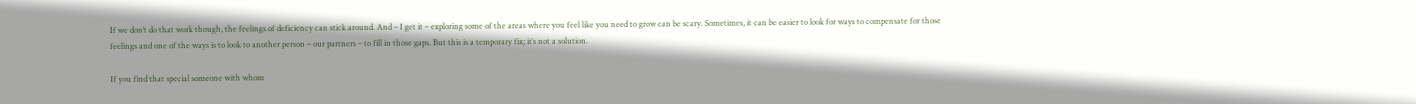If we don’t do that work though, the feelings of deficiency can stick around. And – I get it – exploring some of the areas where you feel like you need to grow can be scary. Sometimes, it can be easier to look for ways to compensate for those feelings and one of the ways is to look to another person – our partners – to fill in those gaps. But this is a temporary fix; it’s not a solution.

If you find that special someone with whom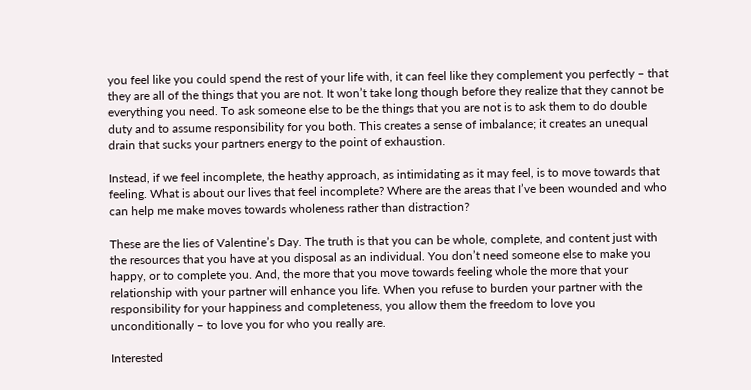you feel like you could spend the rest of your life with, it can feel like they complement you perfectly – that they are all of the things that you are not. It won’t take long though before they realize that they cannot be everything you need. To ask someone else to be the things that you are not is to ask them to do double duty and to assume responsibility for you both. This creates a sense of imbalance; it creates an unequal drain that sucks your partners energy to the point of exhaustion.

Instead, if we feel incomplete, the heathy approach, as intimidating as it may feel, is to move towards that feeling. What is about our lives that feel incomplete? Where are the areas that I’ve been wounded and who can help me make moves towards wholeness rather than distraction?

These are the lies of Valentine’s Day. The truth is that you can be whole, complete, and content just with the resources that you have at you disposal as an individual. You don’t need someone else to make you happy, or to complete you. And, the more that you move towards feeling whole the more that your relationship with your partner will enhance you life. When you refuse to burden your partner with the responsibility for your happiness and completeness, you allow them the freedom to love you unconditionally – to love you for who you really are.

Interested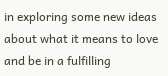in exploring some new ideas about what it means to love and be in a fulfilling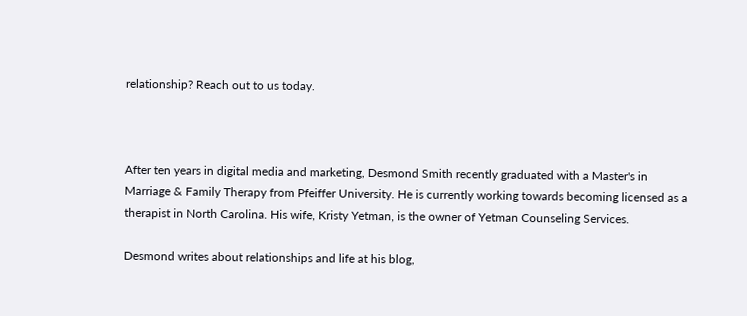relationship? Reach out to us today.



After ten years in digital media and marketing, Desmond Smith recently graduated with a Master's in Marriage & Family Therapy from Pfeiffer University. He is currently working towards becoming licensed as a therapist in North Carolina. His wife, Kristy Yetman, is the owner of Yetman Counseling Services.

Desmond writes about relationships and life at his blog,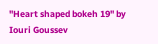"Heart shaped bokeh 19" by Iouri Goussev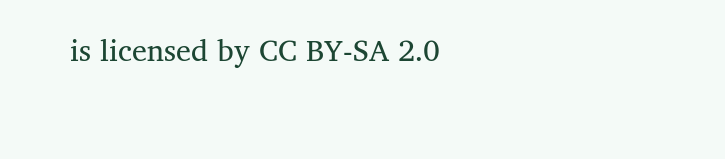is licensed by CC BY-SA 2.0